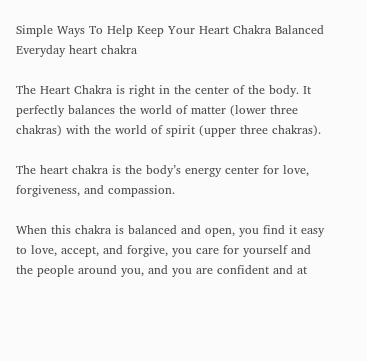Simple Ways To Help Keep Your Heart Chakra Balanced Everyday heart chakra

The Heart Chakra is right in the center of the body. It perfectly balances the world of matter (lower three chakras) with the world of spirit (upper three chakras).

The heart chakra is the body’s energy center for love, forgiveness, and compassion.

When this chakra is balanced and open, you find it easy to love, accept, and forgive, you care for yourself and the people around you, and you are confident and at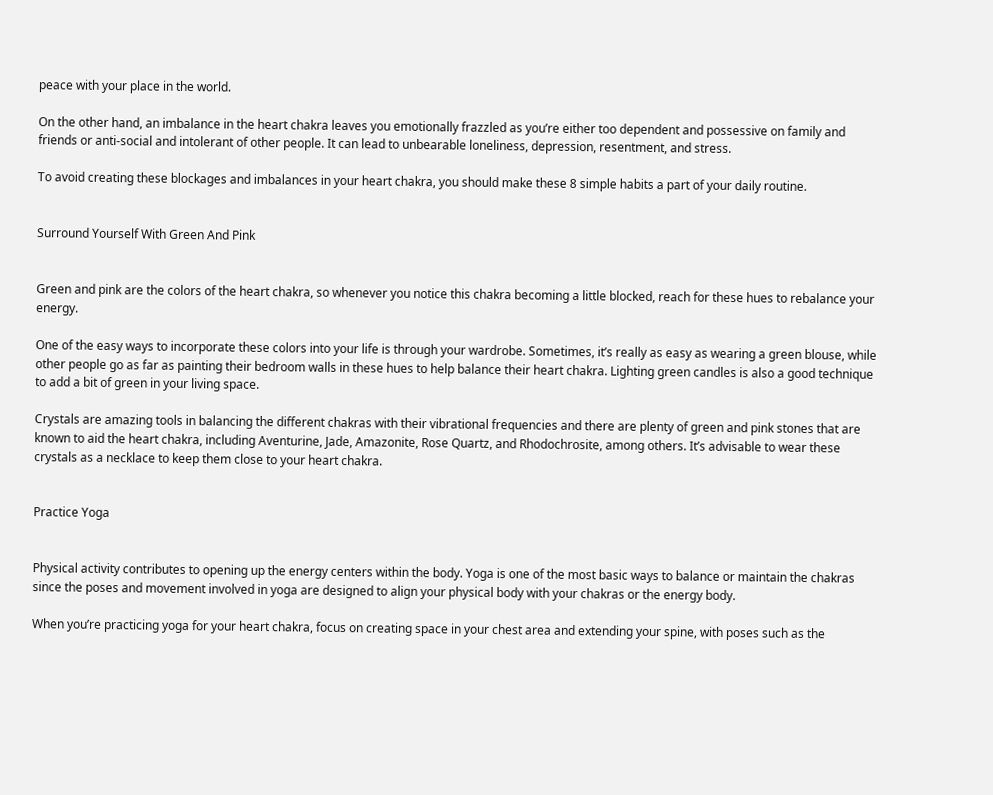peace with your place in the world.

On the other hand, an imbalance in the heart chakra leaves you emotionally frazzled as you’re either too dependent and possessive on family and friends or anti-social and intolerant of other people. It can lead to unbearable loneliness, depression, resentment, and stress.

To avoid creating these blockages and imbalances in your heart chakra, you should make these 8 simple habits a part of your daily routine.


Surround Yourself With Green And Pink


Green and pink are the colors of the heart chakra, so whenever you notice this chakra becoming a little blocked, reach for these hues to rebalance your energy.

One of the easy ways to incorporate these colors into your life is through your wardrobe. Sometimes, it’s really as easy as wearing a green blouse, while other people go as far as painting their bedroom walls in these hues to help balance their heart chakra. Lighting green candles is also a good technique to add a bit of green in your living space.

Crystals are amazing tools in balancing the different chakras with their vibrational frequencies and there are plenty of green and pink stones that are known to aid the heart chakra, including Aventurine, Jade, Amazonite, Rose Quartz, and Rhodochrosite, among others. It’s advisable to wear these crystals as a necklace to keep them close to your heart chakra.


Practice Yoga


Physical activity contributes to opening up the energy centers within the body. Yoga is one of the most basic ways to balance or maintain the chakras since the poses and movement involved in yoga are designed to align your physical body with your chakras or the energy body.

When you’re practicing yoga for your heart chakra, focus on creating space in your chest area and extending your spine, with poses such as the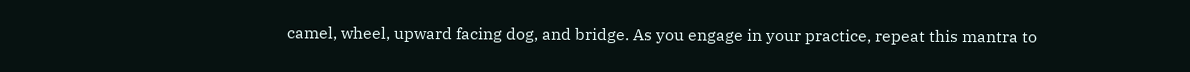camel, wheel, upward facing dog, and bridge. As you engage in your practice, repeat this mantra to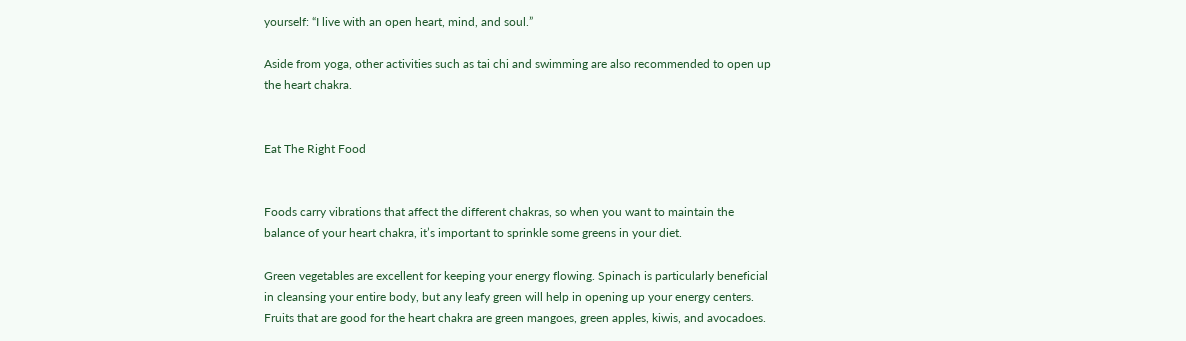yourself: “I live with an open heart, mind, and soul.”

Aside from yoga, other activities such as tai chi and swimming are also recommended to open up the heart chakra.


Eat The Right Food


Foods carry vibrations that affect the different chakras, so when you want to maintain the balance of your heart chakra, it’s important to sprinkle some greens in your diet.

Green vegetables are excellent for keeping your energy flowing. Spinach is particularly beneficial in cleansing your entire body, but any leafy green will help in opening up your energy centers. Fruits that are good for the heart chakra are green mangoes, green apples, kiwis, and avocadoes.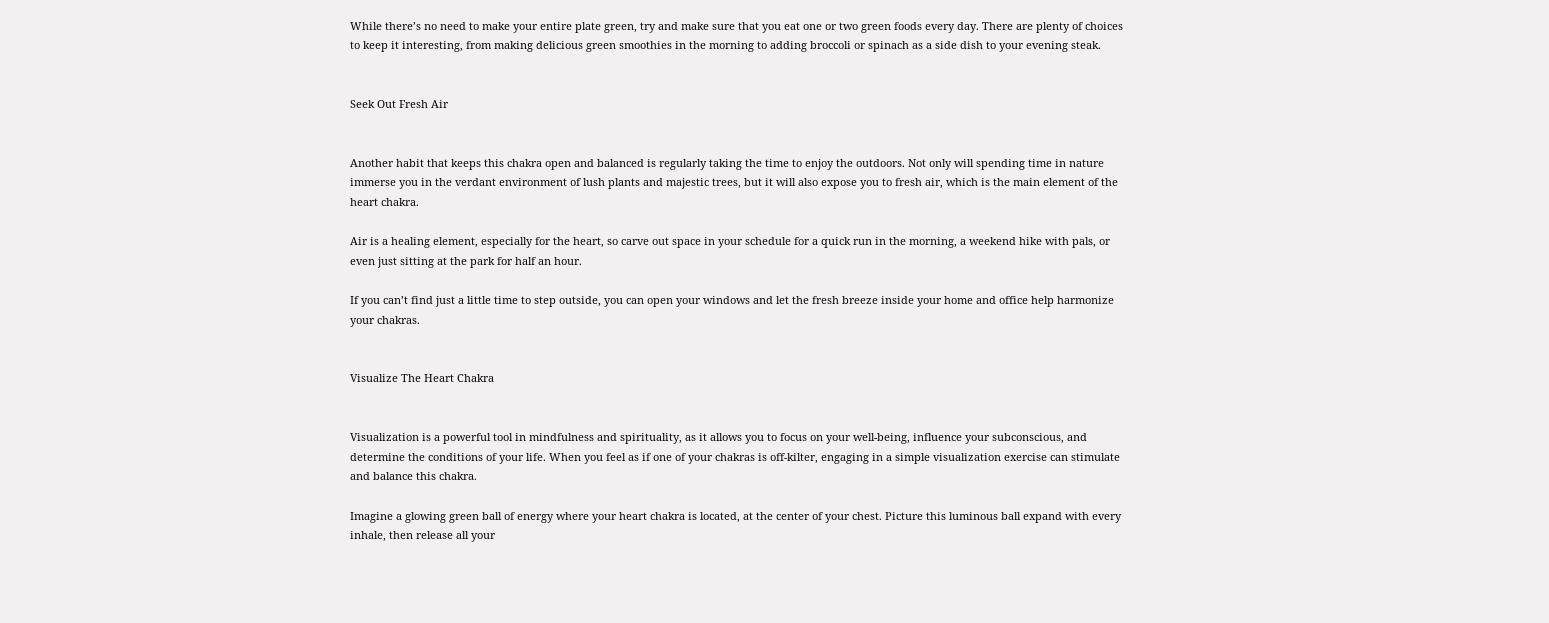While there’s no need to make your entire plate green, try and make sure that you eat one or two green foods every day. There are plenty of choices to keep it interesting, from making delicious green smoothies in the morning to adding broccoli or spinach as a side dish to your evening steak.


Seek Out Fresh Air


Another habit that keeps this chakra open and balanced is regularly taking the time to enjoy the outdoors. Not only will spending time in nature immerse you in the verdant environment of lush plants and majestic trees, but it will also expose you to fresh air, which is the main element of the heart chakra.

Air is a healing element, especially for the heart, so carve out space in your schedule for a quick run in the morning, a weekend hike with pals, or even just sitting at the park for half an hour.

If you can’t find just a little time to step outside, you can open your windows and let the fresh breeze inside your home and office help harmonize your chakras.


Visualize The Heart Chakra


Visualization is a powerful tool in mindfulness and spirituality, as it allows you to focus on your well-being, influence your subconscious, and determine the conditions of your life. When you feel as if one of your chakras is off-kilter, engaging in a simple visualization exercise can stimulate and balance this chakra.

Imagine a glowing green ball of energy where your heart chakra is located, at the center of your chest. Picture this luminous ball expand with every inhale, then release all your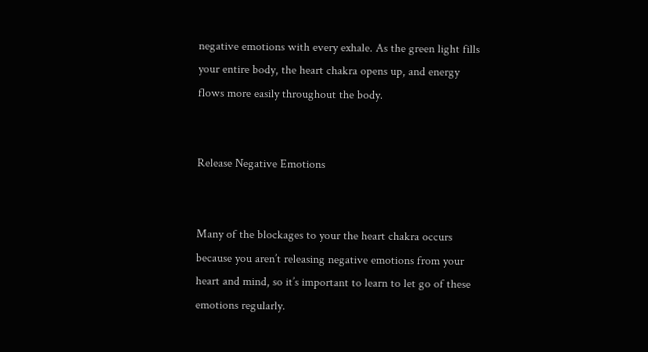negative emotions with every exhale. As the green light fills your entire body, the heart chakra opens up, and energy flows more easily throughout the body.


Release Negative Emotions


Many of the blockages to your the heart chakra occurs because you aren’t releasing negative emotions from your heart and mind, so it’s important to learn to let go of these emotions regularly.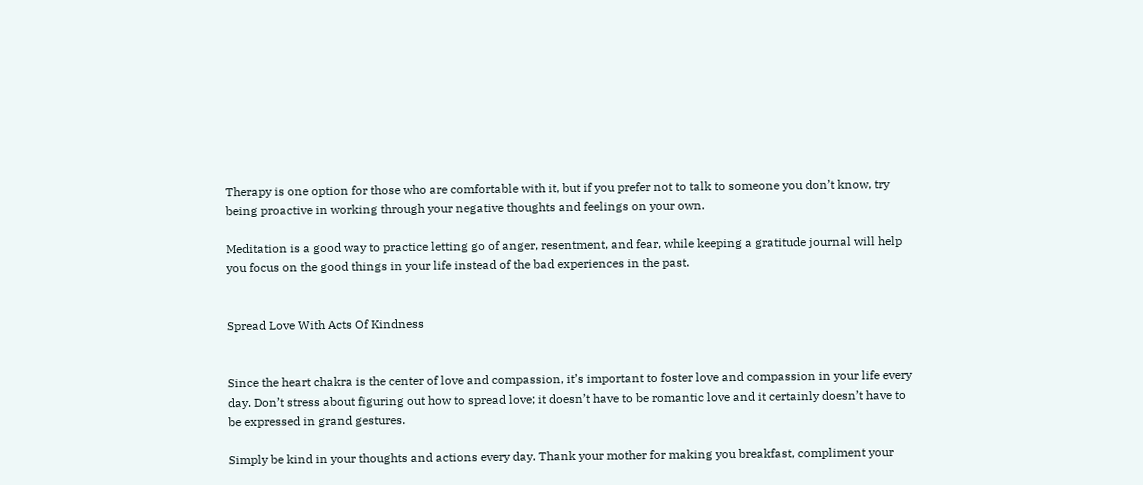Therapy is one option for those who are comfortable with it, but if you prefer not to talk to someone you don’t know, try being proactive in working through your negative thoughts and feelings on your own.

Meditation is a good way to practice letting go of anger, resentment, and fear, while keeping a gratitude journal will help you focus on the good things in your life instead of the bad experiences in the past.


Spread Love With Acts Of Kindness


Since the heart chakra is the center of love and compassion, it’s important to foster love and compassion in your life every day. Don’t stress about figuring out how to spread love; it doesn’t have to be romantic love and it certainly doesn’t have to be expressed in grand gestures.

Simply be kind in your thoughts and actions every day. Thank your mother for making you breakfast, compliment your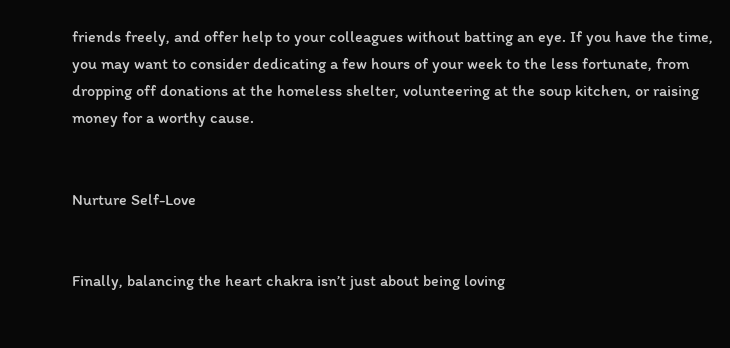friends freely, and offer help to your colleagues without batting an eye. If you have the time, you may want to consider dedicating a few hours of your week to the less fortunate, from dropping off donations at the homeless shelter, volunteering at the soup kitchen, or raising money for a worthy cause.


Nurture Self-Love


Finally, balancing the heart chakra isn’t just about being loving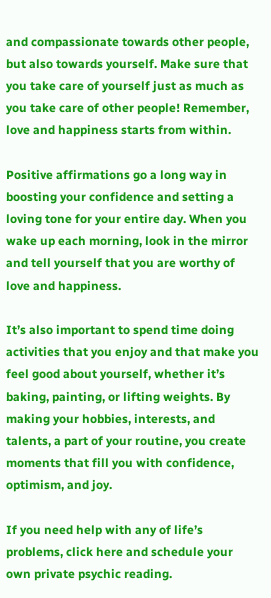and compassionate towards other people, but also towards yourself. Make sure that you take care of yourself just as much as you take care of other people! Remember, love and happiness starts from within.

Positive affirmations go a long way in boosting your confidence and setting a loving tone for your entire day. When you wake up each morning, look in the mirror and tell yourself that you are worthy of love and happiness.

It’s also important to spend time doing activities that you enjoy and that make you feel good about yourself, whether it’s baking, painting, or lifting weights. By making your hobbies, interests, and talents, a part of your routine, you create moments that fill you with confidence, optimism, and joy.

If you need help with any of life’s problems, click here and schedule your own private psychic reading.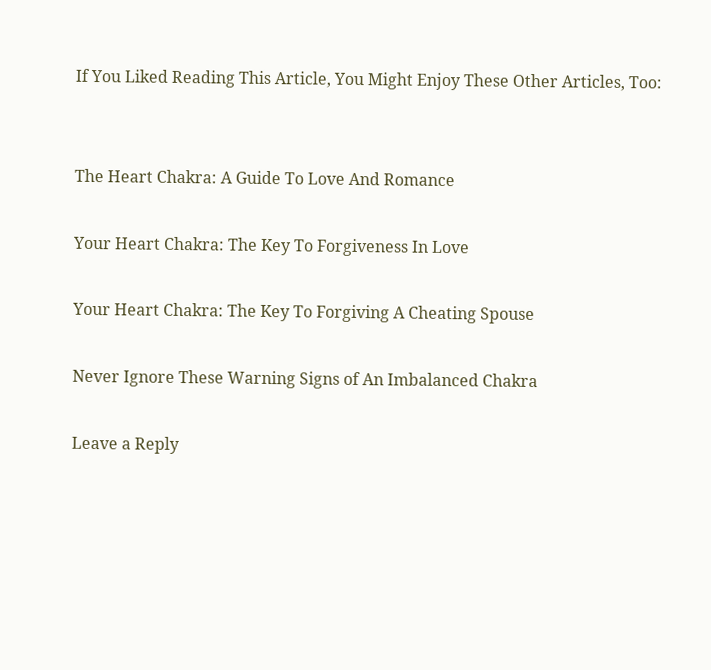If You Liked Reading This Article, You Might Enjoy These Other Articles, Too:


The Heart Chakra: A Guide To Love And Romance

Your Heart Chakra: The Key To Forgiveness In Love

Your Heart Chakra: The Key To Forgiving A Cheating Spouse

Never Ignore These Warning Signs of An Imbalanced Chakra

Leave a Reply